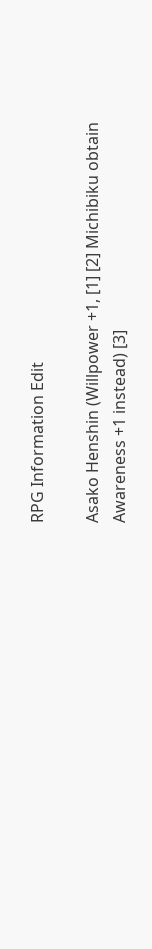RPG Information Edit

Asako Henshin (Willpower +1, [1] [2] Michibiku obtain Awareness +1 instead) [3]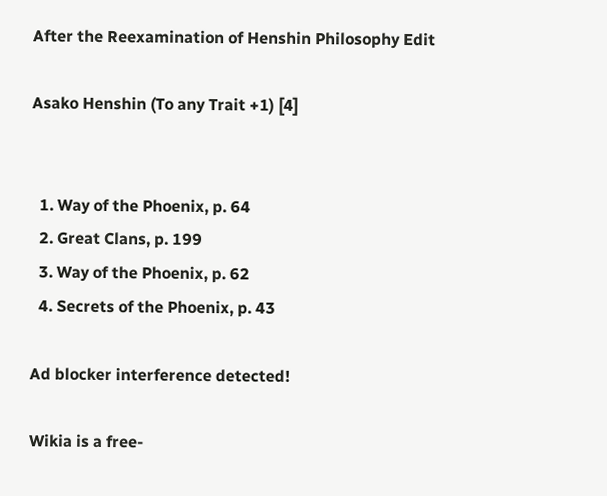After the Reexamination of Henshin Philosophy Edit

Asako Henshin (To any Trait +1) [4]


  1. Way of the Phoenix, p. 64
  2. Great Clans, p. 199
  3. Way of the Phoenix, p. 62
  4. Secrets of the Phoenix, p. 43

Ad blocker interference detected!

Wikia is a free-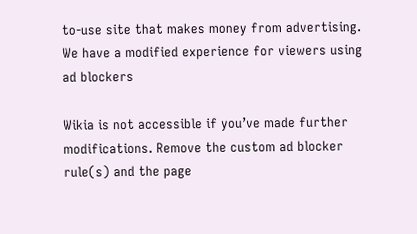to-use site that makes money from advertising. We have a modified experience for viewers using ad blockers

Wikia is not accessible if you’ve made further modifications. Remove the custom ad blocker rule(s) and the page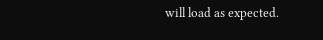will load as expected.